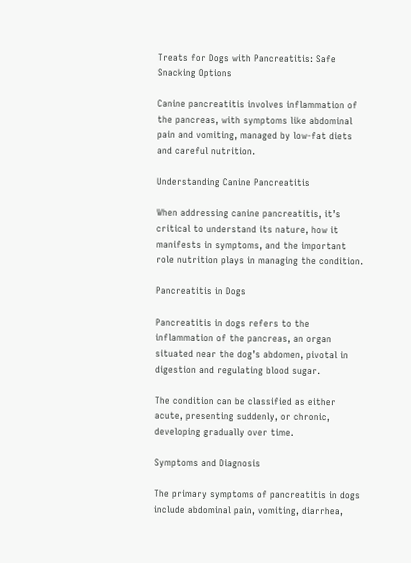Treats for Dogs with Pancreatitis: Safe Snacking Options

Canine pancreatitis involves inflammation of the pancreas, with symptoms like abdominal pain and vomiting, managed by low-fat diets and careful nutrition.

Understanding Canine Pancreatitis

When addressing canine pancreatitis, it’s critical to understand its nature, how it manifests in symptoms, and the important role nutrition plays in managing the condition.

Pancreatitis in Dogs

Pancreatitis in dogs refers to the inflammation of the pancreas, an organ situated near the dog’s abdomen, pivotal in digestion and regulating blood sugar.

The condition can be classified as either acute, presenting suddenly, or chronic, developing gradually over time.

Symptoms and Diagnosis

The primary symptoms of pancreatitis in dogs include abdominal pain, vomiting, diarrhea,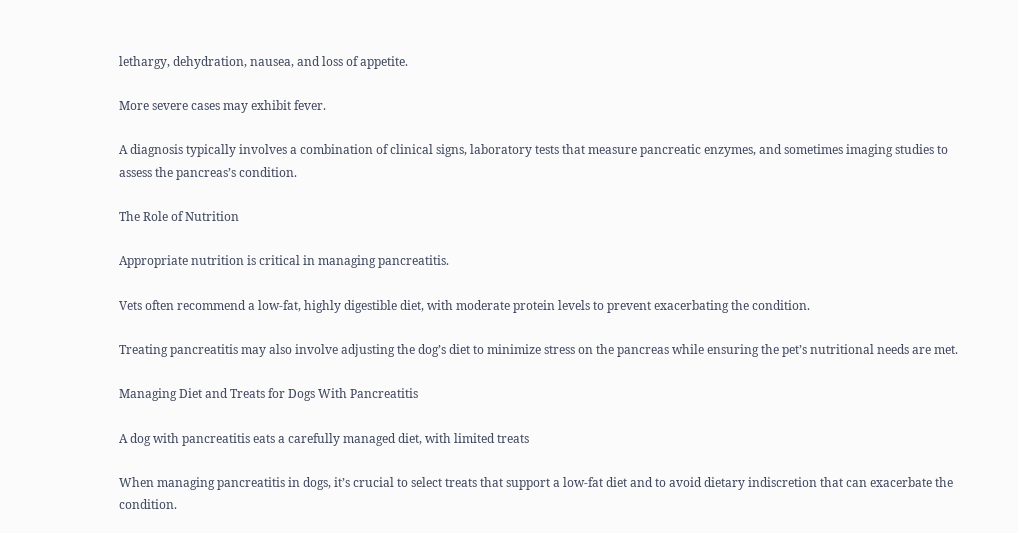lethargy, dehydration, nausea, and loss of appetite.

More severe cases may exhibit fever.

A diagnosis typically involves a combination of clinical signs, laboratory tests that measure pancreatic enzymes, and sometimes imaging studies to assess the pancreas’s condition.

The Role of Nutrition

Appropriate nutrition is critical in managing pancreatitis.

Vets often recommend a low-fat, highly digestible diet, with moderate protein levels to prevent exacerbating the condition.

Treating pancreatitis may also involve adjusting the dog’s diet to minimize stress on the pancreas while ensuring the pet’s nutritional needs are met.

Managing Diet and Treats for Dogs With Pancreatitis

A dog with pancreatitis eats a carefully managed diet, with limited treats

When managing pancreatitis in dogs, it’s crucial to select treats that support a low-fat diet and to avoid dietary indiscretion that can exacerbate the condition.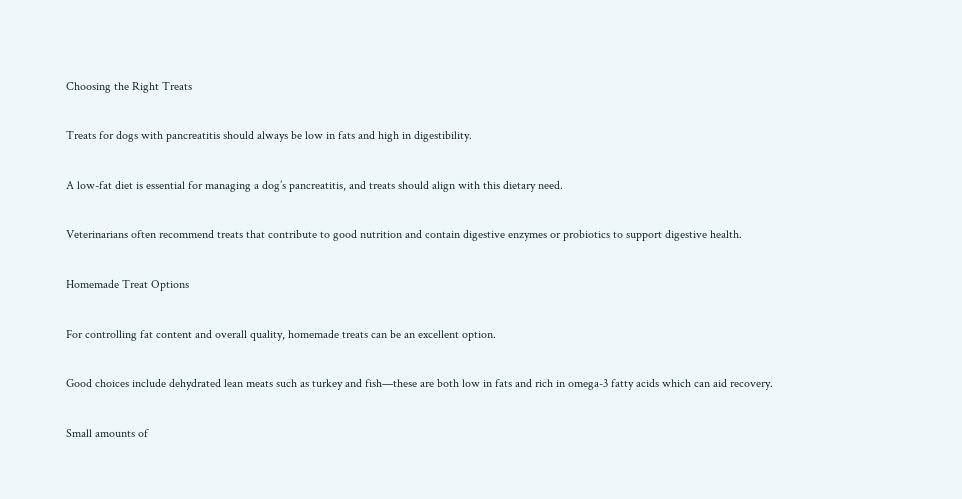Choosing the Right Treats

Treats for dogs with pancreatitis should always be low in fats and high in digestibility.

A low-fat diet is essential for managing a dog’s pancreatitis, and treats should align with this dietary need.

Veterinarians often recommend treats that contribute to good nutrition and contain digestive enzymes or probiotics to support digestive health.

Homemade Treat Options

For controlling fat content and overall quality, homemade treats can be an excellent option.

Good choices include dehydrated lean meats such as turkey and fish—these are both low in fats and rich in omega-3 fatty acids which can aid recovery.

Small amounts of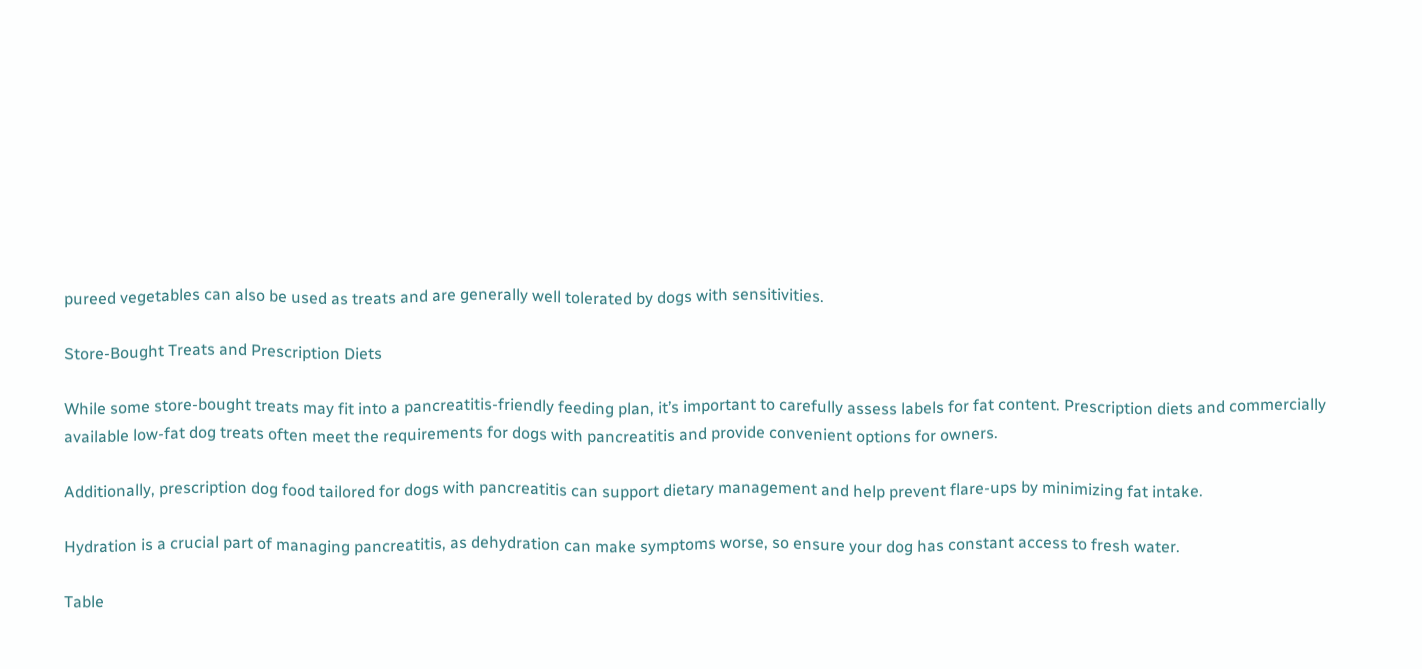pureed vegetables can also be used as treats and are generally well tolerated by dogs with sensitivities.

Store-Bought Treats and Prescription Diets

While some store-bought treats may fit into a pancreatitis-friendly feeding plan, it’s important to carefully assess labels for fat content. Prescription diets and commercially available low-fat dog treats often meet the requirements for dogs with pancreatitis and provide convenient options for owners.

Additionally, prescription dog food tailored for dogs with pancreatitis can support dietary management and help prevent flare-ups by minimizing fat intake.

Hydration is a crucial part of managing pancreatitis, as dehydration can make symptoms worse, so ensure your dog has constant access to fresh water.

Table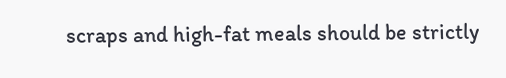scraps and high-fat meals should be strictly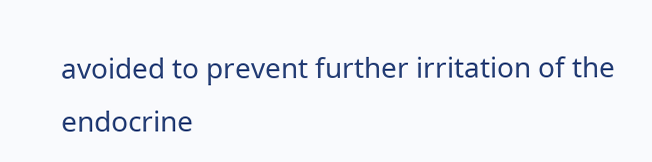avoided to prevent further irritation of the endocrine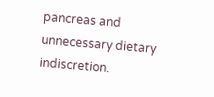pancreas and unnecessary dietary indiscretion.